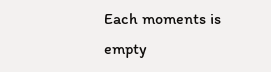Each moments is empty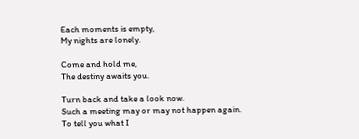Each moments is empty,
My nights are lonely.

Come and hold me,
The destiny awaits you.

Turn back and take a look now.
Such a meeting may or may not happen again.
To tell you what I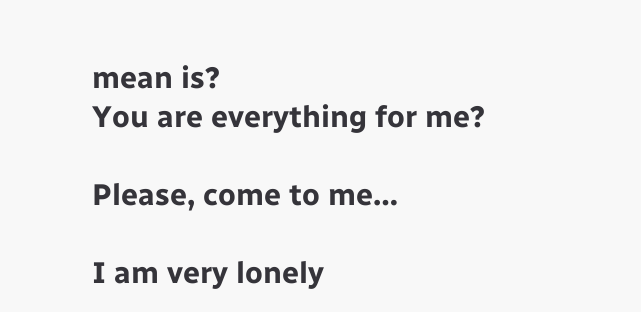mean is?
You are everything for me?

Please, come to me…

I am very lonely